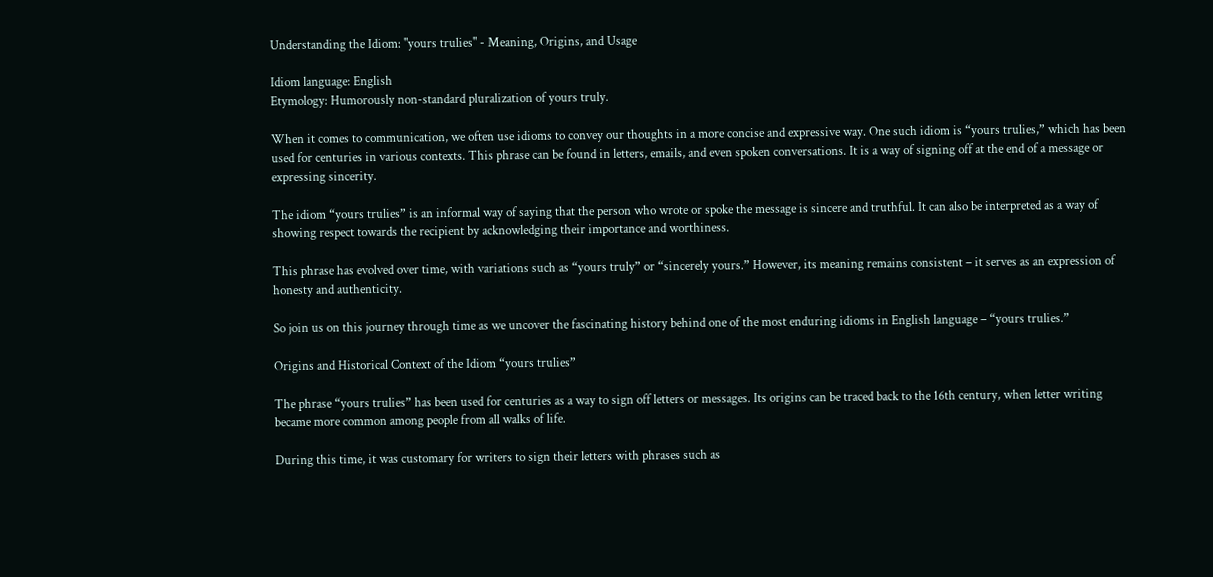Understanding the Idiom: "yours trulies" - Meaning, Origins, and Usage

Idiom language: English
Etymology: Humorously non-standard pluralization of yours truly.

When it comes to communication, we often use idioms to convey our thoughts in a more concise and expressive way. One such idiom is “yours trulies,” which has been used for centuries in various contexts. This phrase can be found in letters, emails, and even spoken conversations. It is a way of signing off at the end of a message or expressing sincerity.

The idiom “yours trulies” is an informal way of saying that the person who wrote or spoke the message is sincere and truthful. It can also be interpreted as a way of showing respect towards the recipient by acknowledging their importance and worthiness.

This phrase has evolved over time, with variations such as “yours truly” or “sincerely yours.” However, its meaning remains consistent – it serves as an expression of honesty and authenticity.

So join us on this journey through time as we uncover the fascinating history behind one of the most enduring idioms in English language – “yours trulies.”

Origins and Historical Context of the Idiom “yours trulies”

The phrase “yours trulies” has been used for centuries as a way to sign off letters or messages. Its origins can be traced back to the 16th century, when letter writing became more common among people from all walks of life.

During this time, it was customary for writers to sign their letters with phrases such as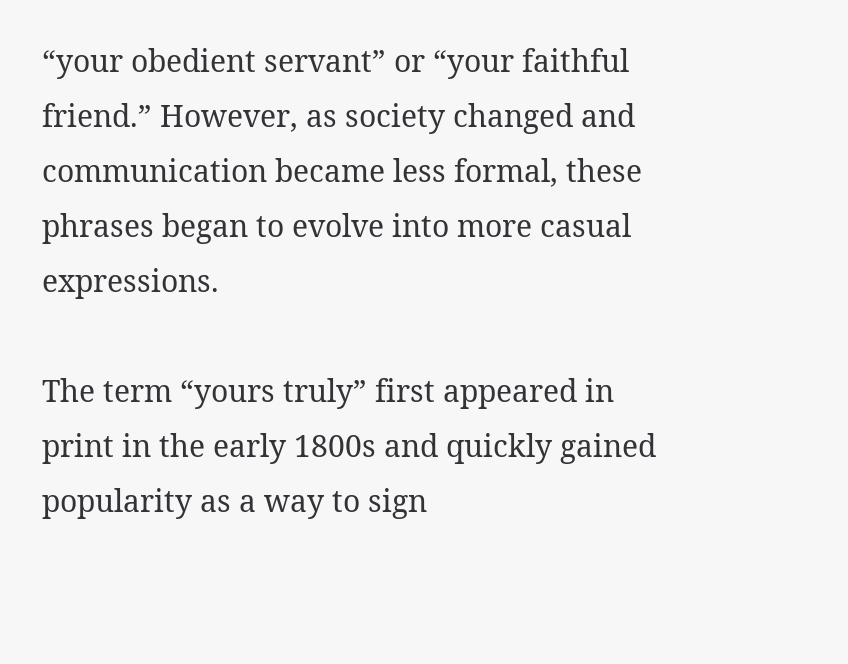“your obedient servant” or “your faithful friend.” However, as society changed and communication became less formal, these phrases began to evolve into more casual expressions.

The term “yours truly” first appeared in print in the early 1800s and quickly gained popularity as a way to sign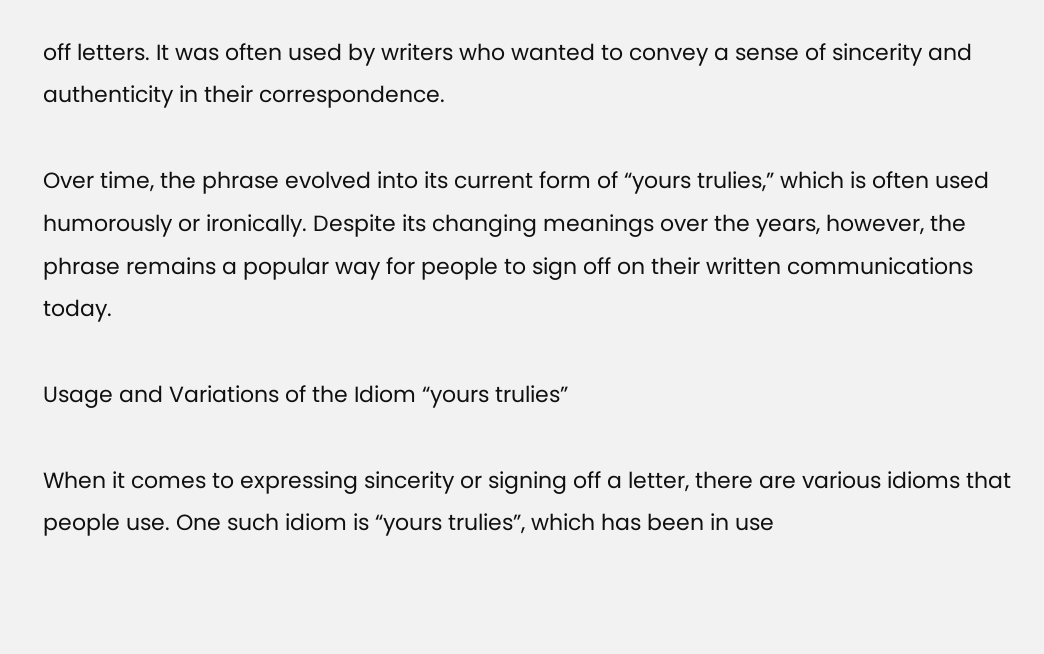off letters. It was often used by writers who wanted to convey a sense of sincerity and authenticity in their correspondence.

Over time, the phrase evolved into its current form of “yours trulies,” which is often used humorously or ironically. Despite its changing meanings over the years, however, the phrase remains a popular way for people to sign off on their written communications today.

Usage and Variations of the Idiom “yours trulies”

When it comes to expressing sincerity or signing off a letter, there are various idioms that people use. One such idiom is “yours trulies”, which has been in use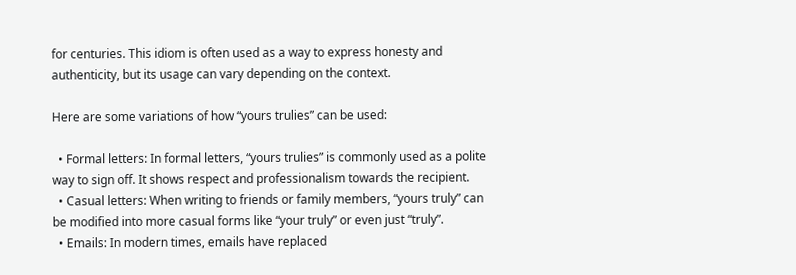for centuries. This idiom is often used as a way to express honesty and authenticity, but its usage can vary depending on the context.

Here are some variations of how “yours trulies” can be used:

  • Formal letters: In formal letters, “yours trulies” is commonly used as a polite way to sign off. It shows respect and professionalism towards the recipient.
  • Casual letters: When writing to friends or family members, “yours truly” can be modified into more casual forms like “your truly” or even just “truly”.
  • Emails: In modern times, emails have replaced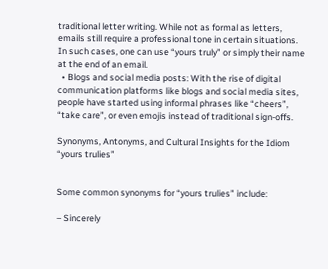traditional letter writing. While not as formal as letters, emails still require a professional tone in certain situations. In such cases, one can use “yours truly” or simply their name at the end of an email.
  • Blogs and social media posts: With the rise of digital communication platforms like blogs and social media sites, people have started using informal phrases like “cheers”, “take care”, or even emojis instead of traditional sign-offs.

Synonyms, Antonyms, and Cultural Insights for the Idiom “yours trulies”


Some common synonyms for “yours trulies” include:

– Sincerely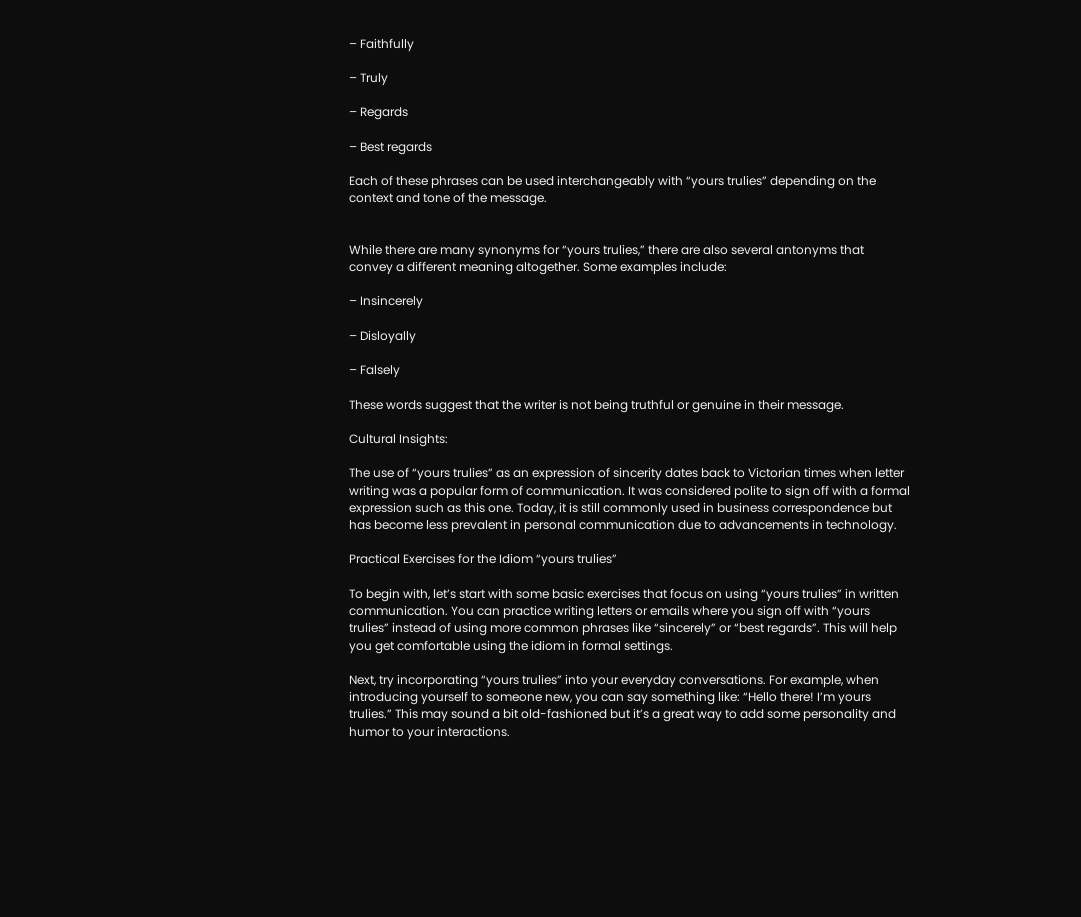– Faithfully

– Truly

– Regards

– Best regards

Each of these phrases can be used interchangeably with “yours trulies” depending on the context and tone of the message.


While there are many synonyms for “yours trulies,” there are also several antonyms that convey a different meaning altogether. Some examples include:

– Insincerely

– Disloyally

– Falsely

These words suggest that the writer is not being truthful or genuine in their message.

Cultural Insights:

The use of “yours trulies” as an expression of sincerity dates back to Victorian times when letter writing was a popular form of communication. It was considered polite to sign off with a formal expression such as this one. Today, it is still commonly used in business correspondence but has become less prevalent in personal communication due to advancements in technology.

Practical Exercises for the Idiom “yours trulies”

To begin with, let’s start with some basic exercises that focus on using “yours trulies” in written communication. You can practice writing letters or emails where you sign off with “yours trulies” instead of using more common phrases like “sincerely” or “best regards”. This will help you get comfortable using the idiom in formal settings.

Next, try incorporating “yours trulies” into your everyday conversations. For example, when introducing yourself to someone new, you can say something like: “Hello there! I’m yours trulies.” This may sound a bit old-fashioned but it’s a great way to add some personality and humor to your interactions.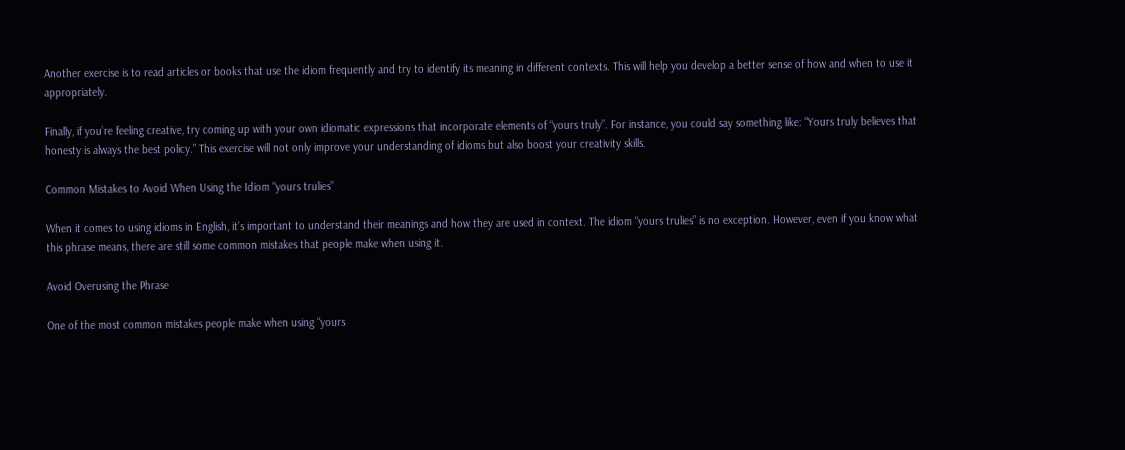Another exercise is to read articles or books that use the idiom frequently and try to identify its meaning in different contexts. This will help you develop a better sense of how and when to use it appropriately.

Finally, if you’re feeling creative, try coming up with your own idiomatic expressions that incorporate elements of “yours truly”. For instance, you could say something like: “Yours truly believes that honesty is always the best policy.” This exercise will not only improve your understanding of idioms but also boost your creativity skills.

Common Mistakes to Avoid When Using the Idiom “yours trulies”

When it comes to using idioms in English, it’s important to understand their meanings and how they are used in context. The idiom “yours trulies” is no exception. However, even if you know what this phrase means, there are still some common mistakes that people make when using it.

Avoid Overusing the Phrase

One of the most common mistakes people make when using “yours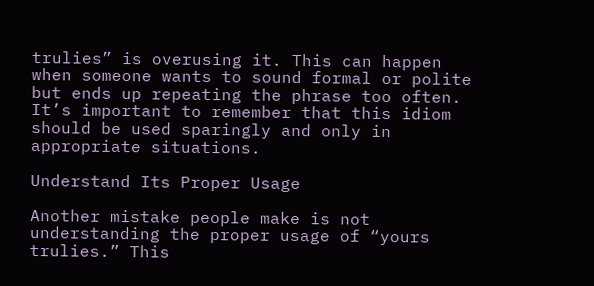trulies” is overusing it. This can happen when someone wants to sound formal or polite but ends up repeating the phrase too often. It’s important to remember that this idiom should be used sparingly and only in appropriate situations.

Understand Its Proper Usage

Another mistake people make is not understanding the proper usage of “yours trulies.” This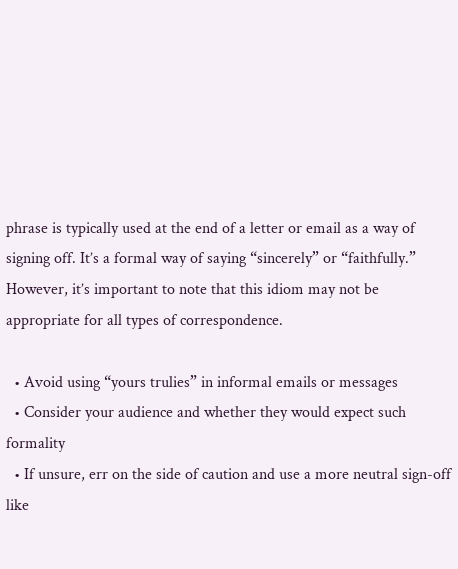phrase is typically used at the end of a letter or email as a way of signing off. It’s a formal way of saying “sincerely” or “faithfully.” However, it’s important to note that this idiom may not be appropriate for all types of correspondence.

  • Avoid using “yours trulies” in informal emails or messages
  • Consider your audience and whether they would expect such formality
  • If unsure, err on the side of caution and use a more neutral sign-off like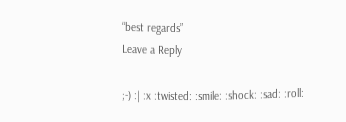“best regards”
Leave a Reply

;-) :| :x :twisted: :smile: :shock: :sad: :roll: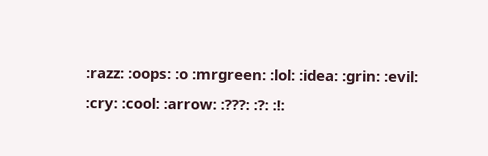:razz: :oops: :o :mrgreen: :lol: :idea: :grin: :evil: :cry: :cool: :arrow: :???: :?: :!: